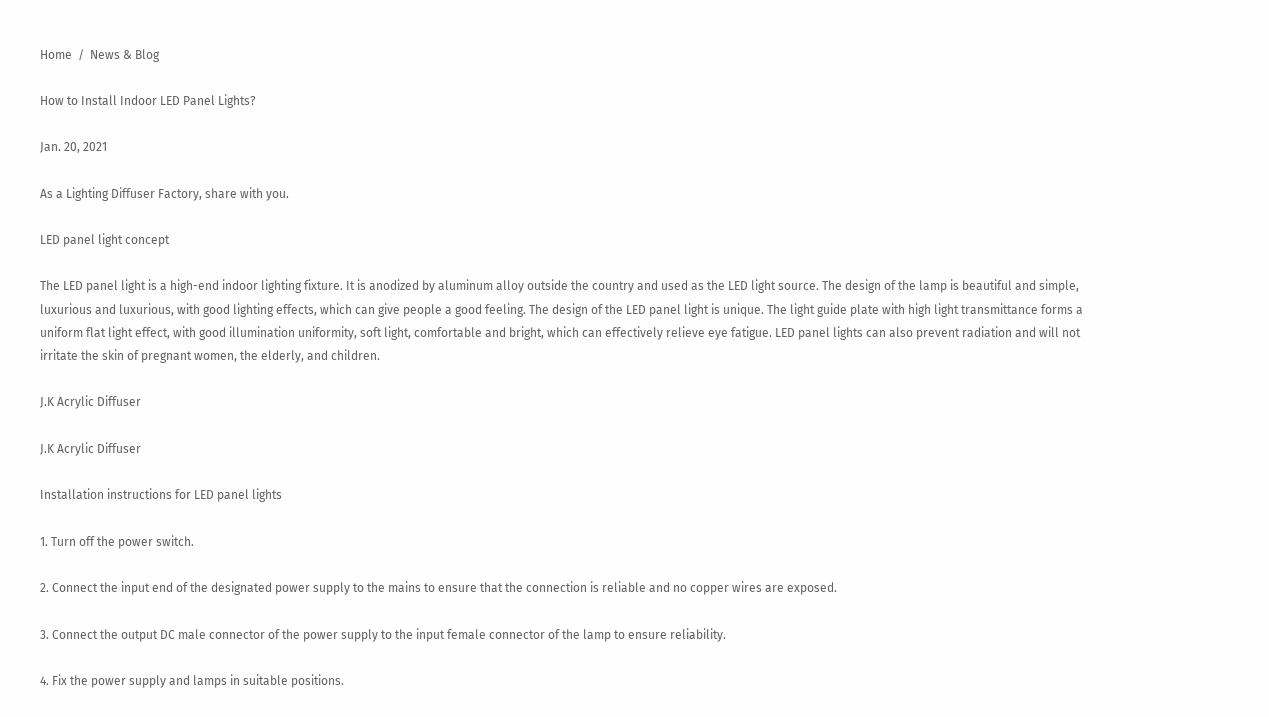Home  /  News & Blog

How to Install Indoor LED Panel Lights?

Jan. 20, 2021

As a Lighting Diffuser Factory, share with you.

LED panel light concept

The LED panel light is a high-end indoor lighting fixture. It is anodized by aluminum alloy outside the country and used as the LED light source. The design of the lamp is beautiful and simple, luxurious and luxurious, with good lighting effects, which can give people a good feeling. The design of the LED panel light is unique. The light guide plate with high light transmittance forms a uniform flat light effect, with good illumination uniformity, soft light, comfortable and bright, which can effectively relieve eye fatigue. LED panel lights can also prevent radiation and will not irritate the skin of pregnant women, the elderly, and children.

J.K Acrylic Diffuser

J.K Acrylic Diffuser

Installation instructions for LED panel lights

1. Turn off the power switch.

2. Connect the input end of the designated power supply to the mains to ensure that the connection is reliable and no copper wires are exposed.

3. Connect the output DC male connector of the power supply to the input female connector of the lamp to ensure reliability.

4. Fix the power supply and lamps in suitable positions.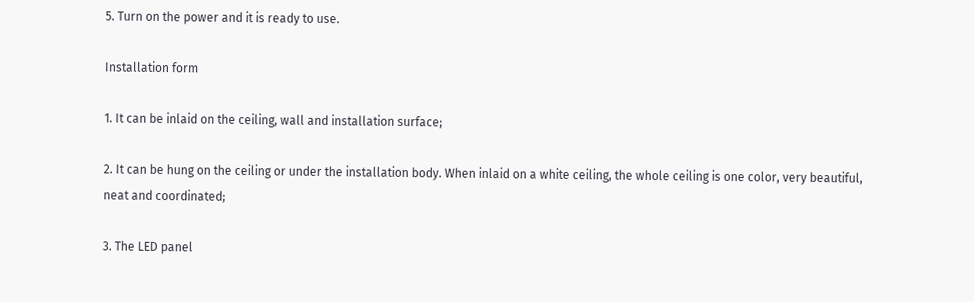5. Turn on the power and it is ready to use.

Installation form

1. It can be inlaid on the ceiling, wall and installation surface;

2. It can be hung on the ceiling or under the installation body. When inlaid on a white ceiling, the whole ceiling is one color, very beautiful, neat and coordinated;

3. The LED panel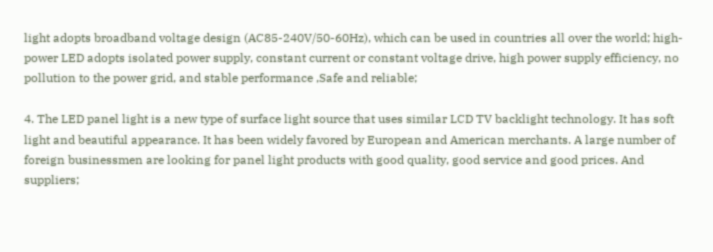light adopts broadband voltage design (AC85-240V/50-60Hz), which can be used in countries all over the world; high-power LED adopts isolated power supply, constant current or constant voltage drive, high power supply efficiency, no pollution to the power grid, and stable performance ,Safe and reliable;

4. The LED panel light is a new type of surface light source that uses similar LCD TV backlight technology. It has soft light and beautiful appearance. It has been widely favored by European and American merchants. A large number of foreign businessmen are looking for panel light products with good quality, good service and good prices. And suppliers;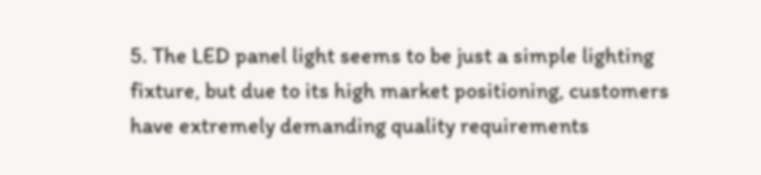5. The LED panel light seems to be just a simple lighting fixture, but due to its high market positioning, customers have extremely demanding quality requirements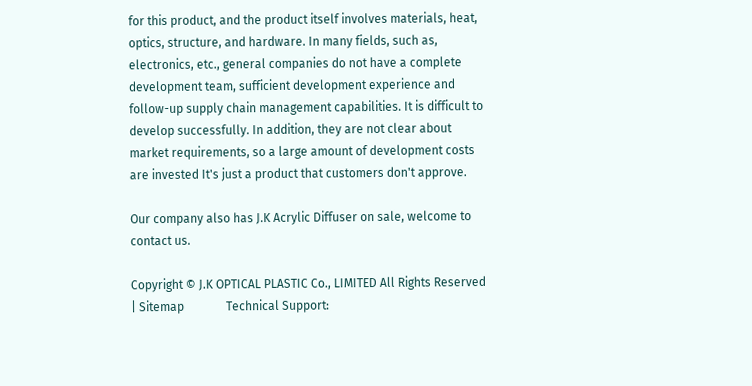for this product, and the product itself involves materials, heat, optics, structure, and hardware. In many fields, such as, electronics, etc., general companies do not have a complete development team, sufficient development experience and follow-up supply chain management capabilities. It is difficult to develop successfully. In addition, they are not clear about market requirements, so a large amount of development costs are invested It's just a product that customers don't approve.

Our company also has J.K Acrylic Diffuser on sale, welcome to contact us.

Copyright © J.K OPTICAL PLASTIC Co., LIMITED All Rights Reserved | Sitemap              Technical Support: